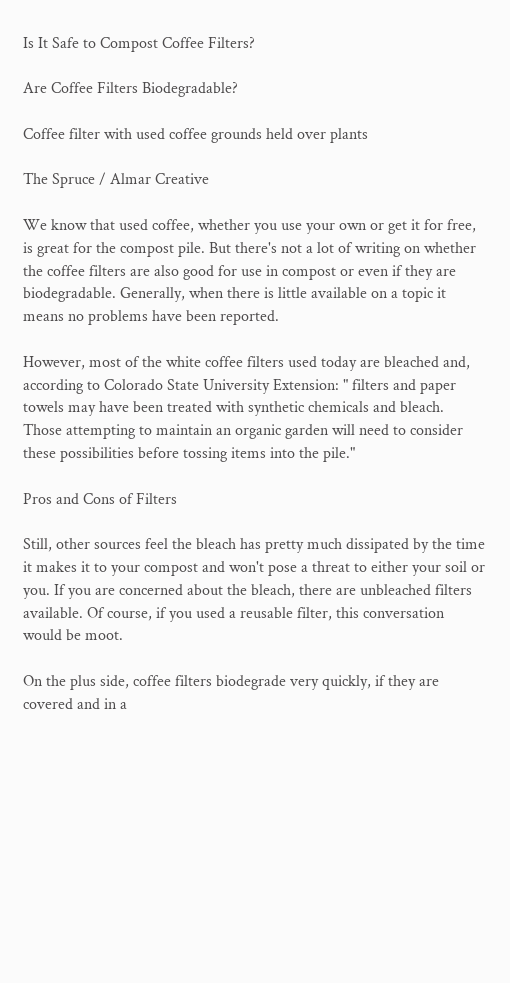Is It Safe to Compost Coffee Filters?

Are Coffee Filters Biodegradable?

Coffee filter with used coffee grounds held over plants

The Spruce / Almar Creative

We know that used coffee, whether you use your own or get it for free, is great for the compost pile. But there's not a lot of writing on whether the coffee filters are also good for use in compost or even if they are biodegradable. Generally, when there is little available on a topic it means no problems have been reported.

However, most of the white coffee filters used today are bleached and, according to Colorado State University Extension: " filters and paper towels may have been treated with synthetic chemicals and bleach. Those attempting to maintain an organic garden will need to consider these possibilities before tossing items into the pile."

Pros and Cons of Filters

Still, other sources feel the bleach has pretty much dissipated by the time it makes it to your compost and won't pose a threat to either your soil or you. If you are concerned about the bleach, there are unbleached filters available. Of course, if you used a reusable filter, this conversation would be moot.

On the plus side, coffee filters biodegrade very quickly, if they are covered and in a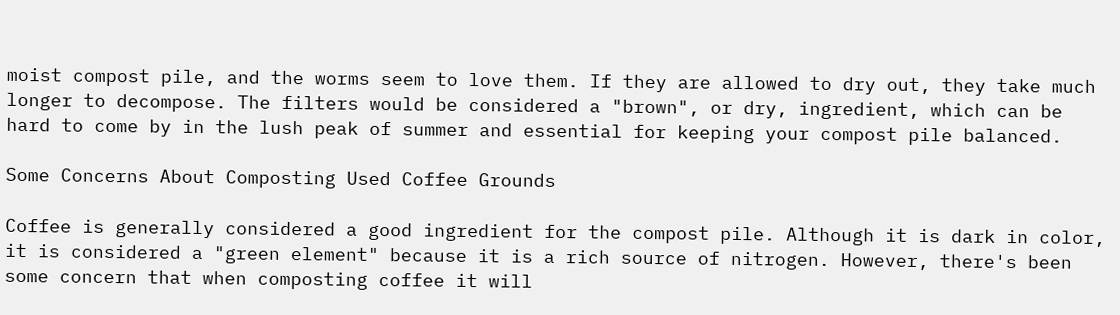moist compost pile, and the worms seem to love them. If they are allowed to dry out, they take much longer to decompose. The filters would be considered a "brown", or dry, ingredient, which can be hard to come by in the lush peak of summer and essential for keeping your compost pile balanced.

Some Concerns About Composting Used Coffee Grounds

Coffee is generally considered a good ingredient for the compost pile. Although it is dark in color, it is considered a "green element" because it is a rich source of nitrogen. However, there's been some concern that when composting coffee it will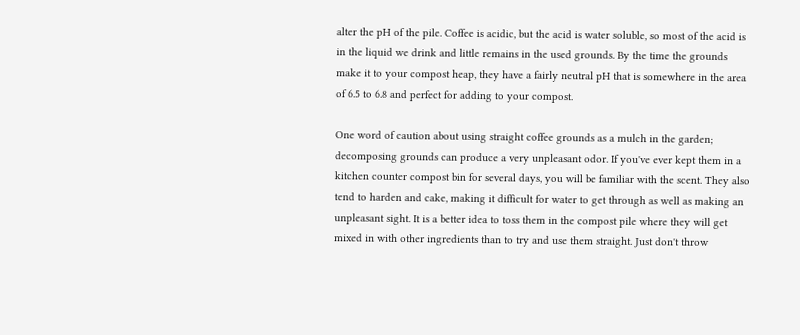alter the pH of the pile. Coffee is acidic, but the acid is water soluble, so most of the acid is in the liquid we drink and little remains in the used grounds. By the time the grounds make it to your compost heap, they have a fairly neutral pH that is somewhere in the area of 6.5 to 6.8 and perfect for adding to your compost.

One word of caution about using straight coffee grounds as a mulch in the garden; decomposing grounds can produce a very unpleasant odor. If you've ever kept them in a kitchen counter compost bin for several days, you will be familiar with the scent. They also tend to harden and cake, making it difficult for water to get through as well as making an unpleasant sight. It is a better idea to toss them in the compost pile where they will get mixed in with other ingredients than to try and use them straight. Just don't throw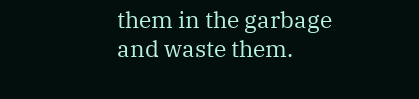them in the garbage and waste them.